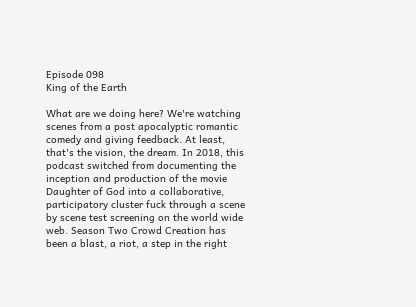Episode 098
King of the Earth

What are we doing here? We're watching scenes from a post apocalyptic romantic comedy and giving feedback. At least, that's the vision, the dream. In 2018, this podcast switched from documenting the inception and production of the movie Daughter of God into a collaborative, participatory cluster fuck through a scene by scene test screening on the world wide web. Season Two Crowd Creation has been a blast, a riot, a step in the right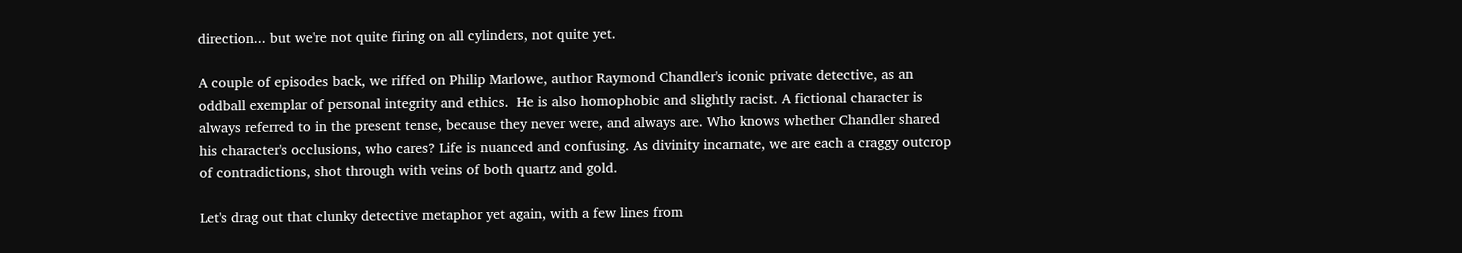direction... but we're not quite firing on all cylinders, not quite yet.

A couple of episodes back, we riffed on Philip Marlowe, author Raymond Chandler's iconic private detective, as an oddball exemplar of personal integrity and ethics.  He is also homophobic and slightly racist. A fictional character is always referred to in the present tense, because they never were, and always are. Who knows whether Chandler shared his character's occlusions, who cares? Life is nuanced and confusing. As divinity incarnate, we are each a craggy outcrop of contradictions, shot through with veins of both quartz and gold.

Let's drag out that clunky detective metaphor yet again, with a few lines from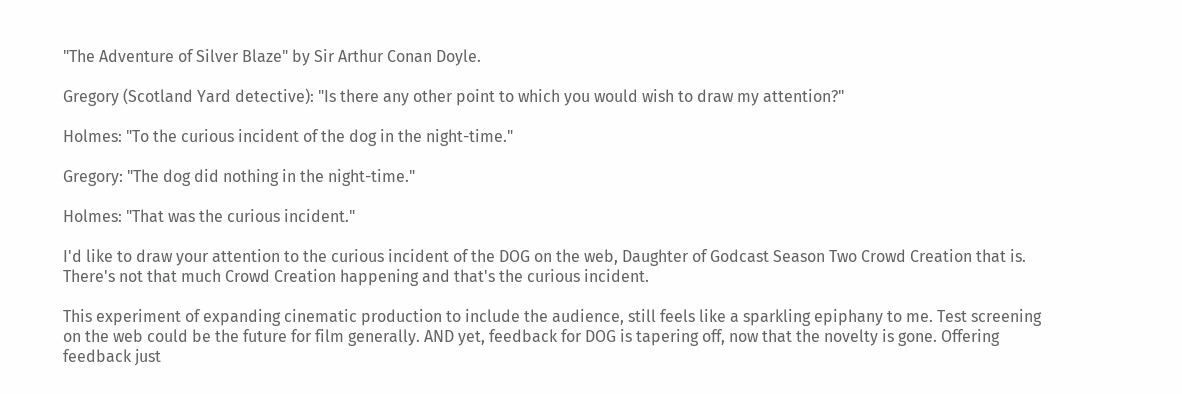"The Adventure of Silver Blaze" by Sir Arthur Conan Doyle.

Gregory (Scotland Yard detective): "Is there any other point to which you would wish to draw my attention?"

Holmes: "To the curious incident of the dog in the night-time."

Gregory: "The dog did nothing in the night-time."

Holmes: "That was the curious incident."

I'd like to draw your attention to the curious incident of the DOG on the web, Daughter of Godcast Season Two Crowd Creation that is. There's not that much Crowd Creation happening and that's the curious incident.

This experiment of expanding cinematic production to include the audience, still feels like a sparkling epiphany to me. Test screening on the web could be the future for film generally. AND yet, feedback for DOG is tapering off, now that the novelty is gone. Offering feedback just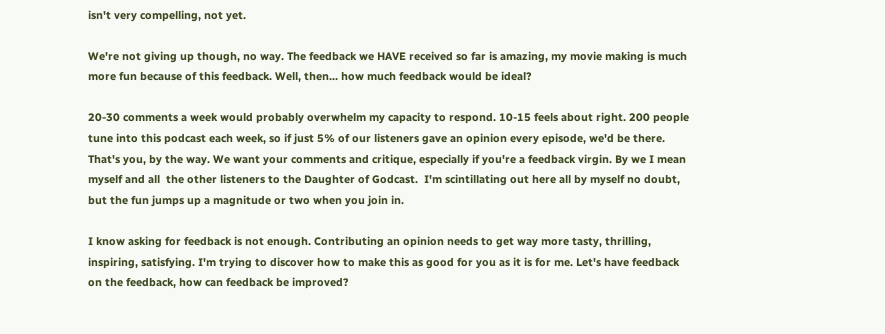isn't very compelling, not yet.

We're not giving up though, no way. The feedback we HAVE received so far is amazing, my movie making is much more fun because of this feedback. Well, then... how much feedback would be ideal?

20-30 comments a week would probably overwhelm my capacity to respond. 10-15 feels about right. 200 people tune into this podcast each week, so if just 5% of our listeners gave an opinion every episode, we'd be there. That's you, by the way. We want your comments and critique, especially if you're a feedback virgin. By we I mean myself and all  the other listeners to the Daughter of Godcast.  I'm scintillating out here all by myself no doubt, but the fun jumps up a magnitude or two when you join in.

I know asking for feedback is not enough. Contributing an opinion needs to get way more tasty, thrilling, inspiring, satisfying. I'm trying to discover how to make this as good for you as it is for me. Let's have feedback on the feedback, how can feedback be improved?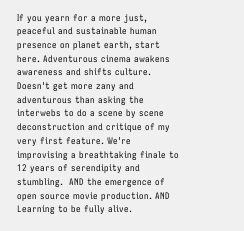If you yearn for a more just, peaceful and sustainable human presence on planet earth, start here. Adventurous cinema awakens awareness and shifts culture. Doesn't get more zany and adventurous than asking the interwebs to do a scene by scene deconstruction and critique of my very first feature. We're improvising a breathtaking finale to 12 years of serendipity and stumbling.  AND the emergence of open source movie production. AND Learning to be fully alive.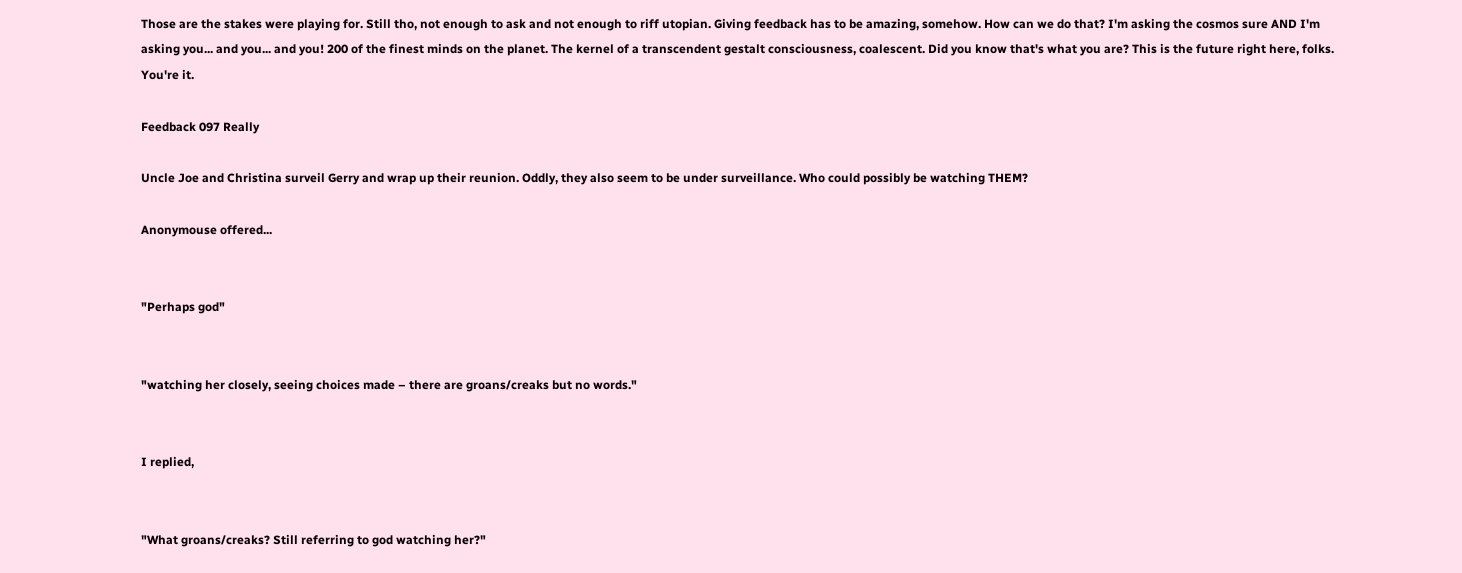Those are the stakes were playing for. Still tho, not enough to ask and not enough to riff utopian. Giving feedback has to be amazing, somehow. How can we do that? I'm asking the cosmos sure AND I'm asking you... and you... and you! 200 of the finest minds on the planet. The kernel of a transcendent gestalt consciousness, coalescent. Did you know that's what you are? This is the future right here, folks. You're it.

Feedback 097 Really

Uncle Joe and Christina surveil Gerry and wrap up their reunion. Oddly, they also seem to be under surveillance. Who could possibly be watching THEM?

Anonymouse offered...


"Perhaps god"


"watching her closely, seeing choices made – there are groans/creaks but no words."


I replied,


"What groans/creaks? Still referring to god watching her?"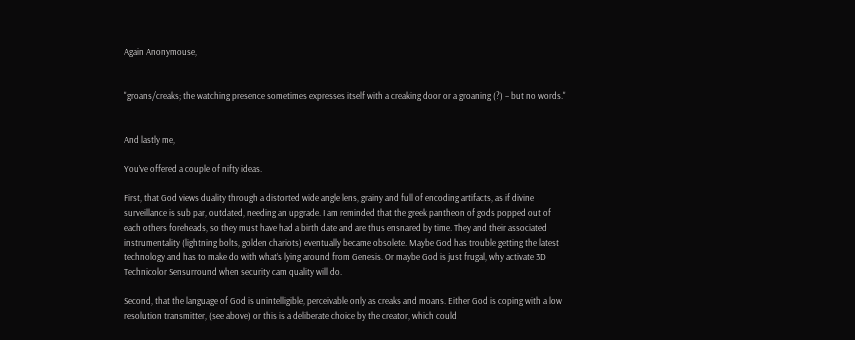Again Anonymouse,


"groans/creaks; the watching presence sometimes expresses itself with a creaking door or a groaning (?) – but no words."


And lastly me,

You’ve offered a couple of nifty ideas.

First, that God views duality through a distorted wide angle lens, grainy and full of encoding artifacts, as if divine surveillance is sub par, outdated, needing an upgrade. I am reminded that the greek pantheon of gods popped out of each others foreheads, so they must have had a birth date and are thus ensnared by time. They and their associated instrumentality (lightning bolts, golden chariots) eventually became obsolete. Maybe God has trouble getting the latest technology and has to make do with what’s lying around from Genesis. Or maybe God is just frugal, why activate 3D Technicolor Sensurround when security cam quality will do.

Second, that the language of God is unintelligible, perceivable only as creaks and moans. Either God is coping with a low resolution transmitter, (see above) or this is a deliberate choice by the creator, which could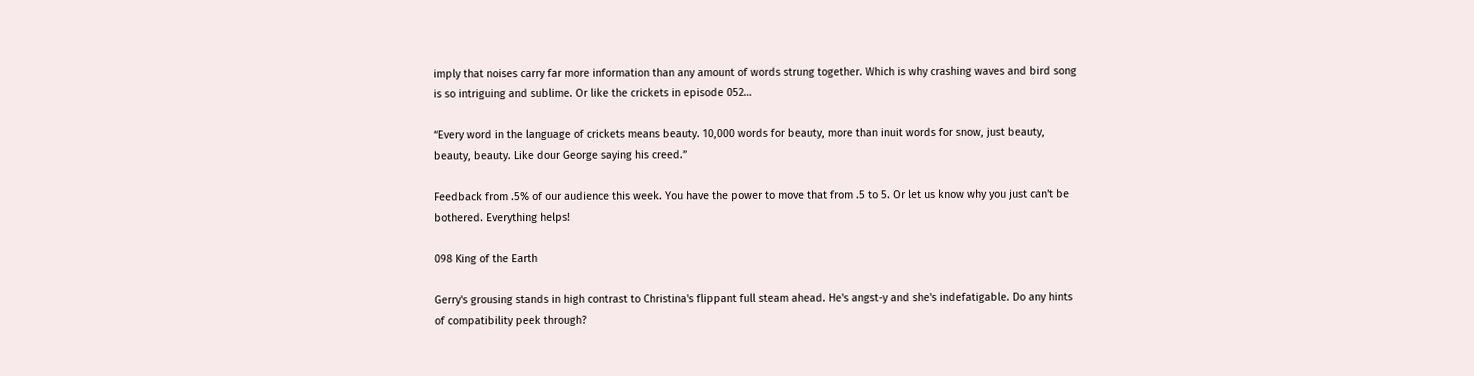imply that noises carry far more information than any amount of words strung together. Which is why crashing waves and bird song is so intriguing and sublime. Or like the crickets in episode 052…

“Every word in the language of crickets means beauty. 10,000 words for beauty, more than inuit words for snow, just beauty, beauty, beauty. Like dour George saying his creed.”

Feedback from .5% of our audience this week. You have the power to move that from .5 to 5. Or let us know why you just can't be bothered. Everything helps!

098 King of the Earth

Gerry's grousing stands in high contrast to Christina's flippant full steam ahead. He's angst-y and she's indefatigable. Do any hints of compatibility peek through?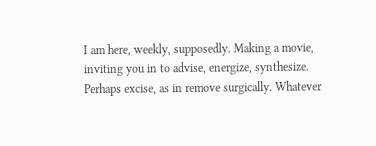I am here, weekly, supposedly. Making a movie, inviting you in to advise, energize, synthesize. Perhaps excise, as in remove surgically. Whatever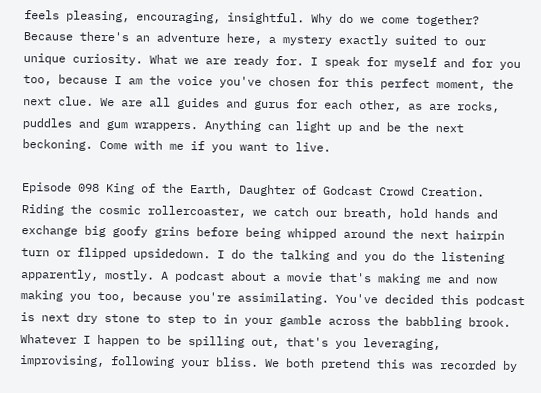feels pleasing, encouraging, insightful. Why do we come together? Because there's an adventure here, a mystery exactly suited to our unique curiosity. What we are ready for. I speak for myself and for you too, because I am the voice you've chosen for this perfect moment, the next clue. We are all guides and gurus for each other, as are rocks, puddles and gum wrappers. Anything can light up and be the next beckoning. Come with me if you want to live.

Episode 098 King of the Earth, Daughter of Godcast Crowd Creation. Riding the cosmic rollercoaster, we catch our breath, hold hands and exchange big goofy grins before being whipped around the next hairpin turn or flipped upsidedown. I do the talking and you do the listening apparently, mostly. A podcast about a movie that's making me and now making you too, because you're assimilating. You've decided this podcast is next dry stone to step to in your gamble across the babbling brook. Whatever I happen to be spilling out, that's you leveraging, improvising, following your bliss. We both pretend this was recorded by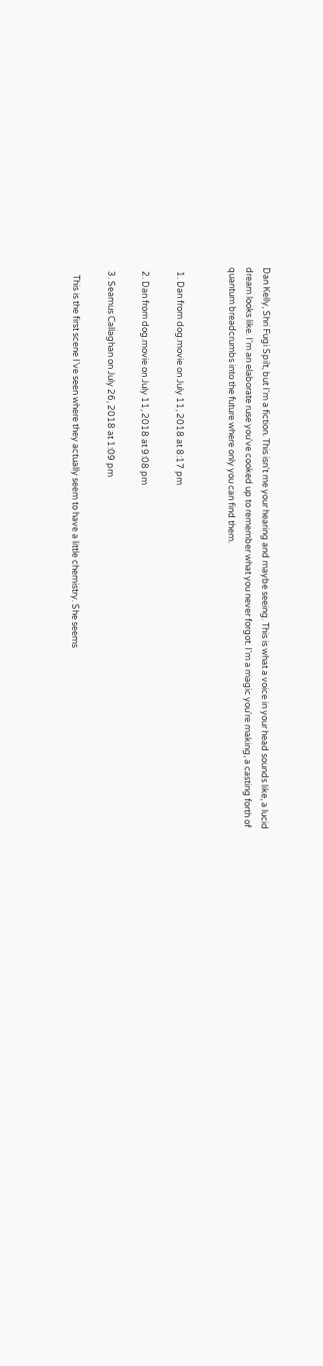Dan Kelly, Shri Fugi Spilt, but I'm a fiction. This isn't me your hearing and maybe seeing. This is what a voice in your head sounds like, a lucid dream looks like. I'm an elaborate ruse you've cooked up to remember what you never forgot. I'm a magic you're making, a casting forth of quantum breadcrumbs into the future where only you can find them.


  1. Dan from dog.movie on July 11, 2018 at 8:17 pm

  2. Dan from dog.movie on July 11, 2018 at 9:08 pm

  3. Seamus Callaghan on July 26, 2018 at 1:09 pm

    This is the first scene I’ve seen where they actually seem to have a little chemistry. She seems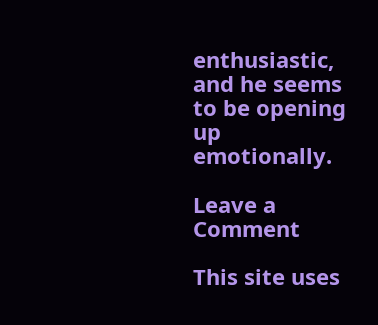enthusiastic, and he seems to be opening up emotionally.

Leave a Comment

This site uses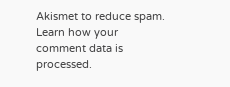Akismet to reduce spam. Learn how your comment data is processed.